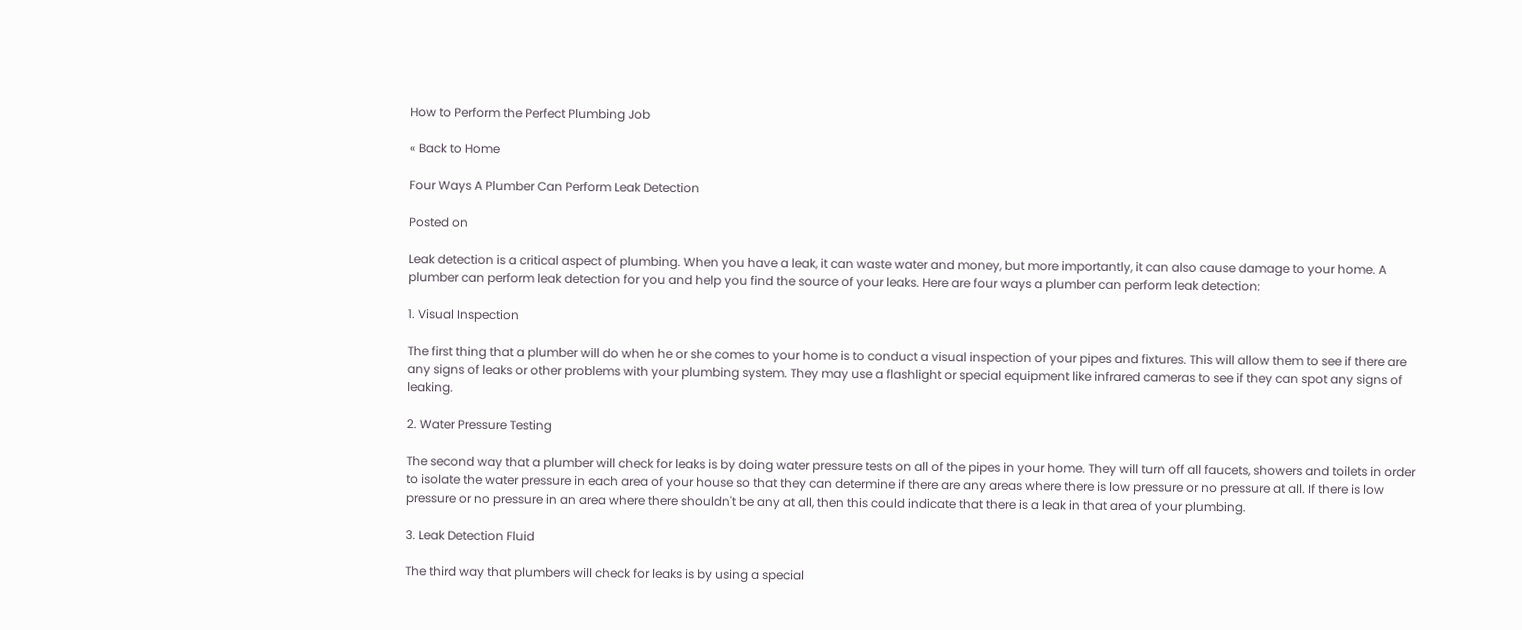How to Perform the Perfect Plumbing Job

« Back to Home

Four Ways A Plumber Can Perform Leak Detection

Posted on

Leak detection is a critical aspect of plumbing. When you have a leak, it can waste water and money, but more importantly, it can also cause damage to your home. A plumber can perform leak detection for you and help you find the source of your leaks. Here are four ways a plumber can perform leak detection:

1. Visual Inspection

The first thing that a plumber will do when he or she comes to your home is to conduct a visual inspection of your pipes and fixtures. This will allow them to see if there are any signs of leaks or other problems with your plumbing system. They may use a flashlight or special equipment like infrared cameras to see if they can spot any signs of leaking.

2. Water Pressure Testing

The second way that a plumber will check for leaks is by doing water pressure tests on all of the pipes in your home. They will turn off all faucets, showers and toilets in order to isolate the water pressure in each area of your house so that they can determine if there are any areas where there is low pressure or no pressure at all. If there is low pressure or no pressure in an area where there shouldn't be any at all, then this could indicate that there is a leak in that area of your plumbing.

3. Leak Detection Fluid

The third way that plumbers will check for leaks is by using a special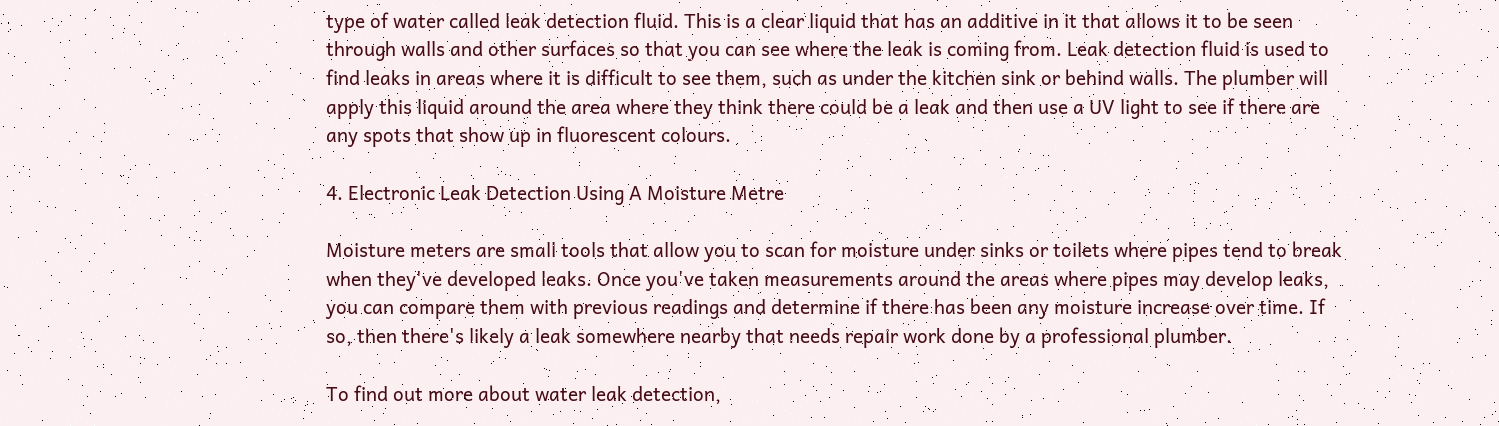type of water called leak detection fluid. This is a clear liquid that has an additive in it that allows it to be seen through walls and other surfaces so that you can see where the leak is coming from. Leak detection fluid is used to find leaks in areas where it is difficult to see them, such as under the kitchen sink or behind walls. The plumber will apply this liquid around the area where they think there could be a leak and then use a UV light to see if there are any spots that show up in fluorescent colours.

4. Electronic Leak Detection Using A Moisture Metre

Moisture meters are small tools that allow you to scan for moisture under sinks or toilets where pipes tend to break when they've developed leaks. Once you've taken measurements around the areas where pipes may develop leaks, you can compare them with previous readings and determine if there has been any moisture increase over time. If so, then there's likely a leak somewhere nearby that needs repair work done by a professional plumber.

To find out more about water leak detection,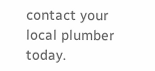contact your local plumber today.